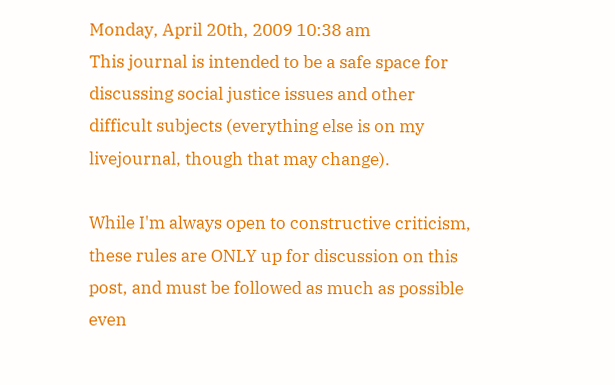Monday, April 20th, 2009 10:38 am
This journal is intended to be a safe space for discussing social justice issues and other difficult subjects (everything else is on my livejournal, though that may change).

While I'm always open to constructive criticism, these rules are ONLY up for discussion on this post, and must be followed as much as possible even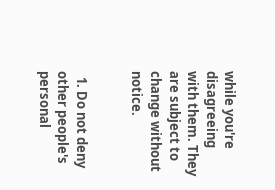while you're disagreeing with them. They are subject to change without notice.


  1. Do not deny other people's personal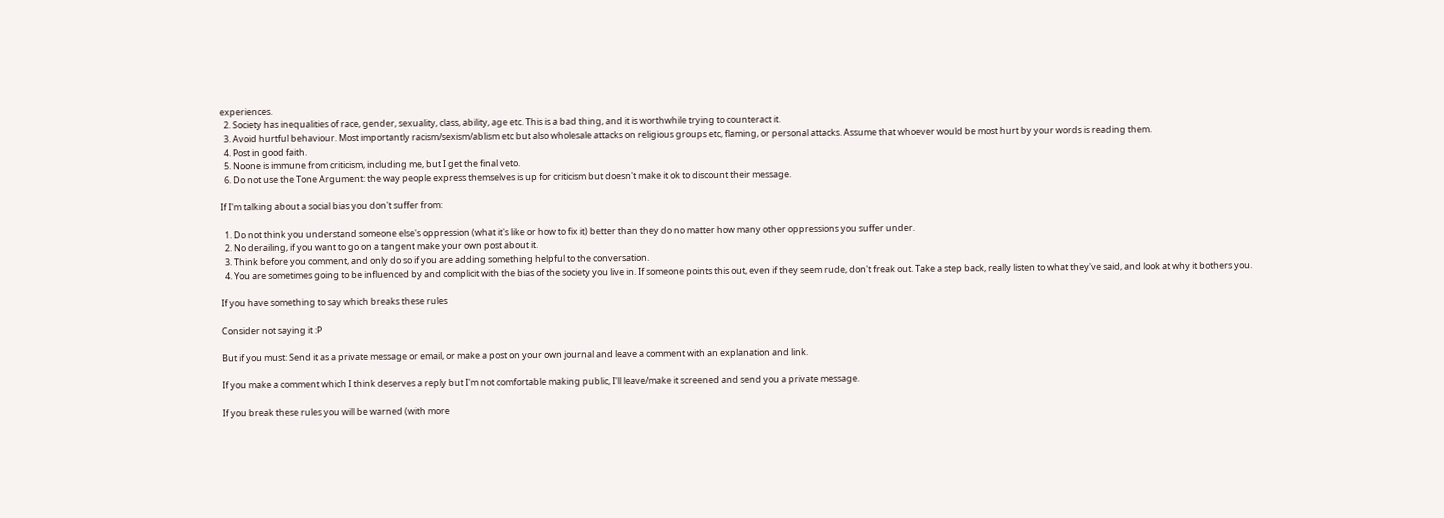experiences.
  2. Society has inequalities of race, gender, sexuality, class, ability, age etc. This is a bad thing, and it is worthwhile trying to counteract it.
  3. Avoid hurtful behaviour. Most importantly racism/sexism/ablism etc but also wholesale attacks on religious groups etc, flaming, or personal attacks. Assume that whoever would be most hurt by your words is reading them.
  4. Post in good faith.
  5. Noone is immune from criticism, including me, but I get the final veto.
  6. Do not use the Tone Argument: the way people express themselves is up for criticism but doesn't make it ok to discount their message.

If I'm talking about a social bias you don't suffer from:

  1. Do not think you understand someone else's oppression (what it's like or how to fix it) better than they do no matter how many other oppressions you suffer under.
  2. No derailing, if you want to go on a tangent make your own post about it.
  3. Think before you comment, and only do so if you are adding something helpful to the conversation.
  4. You are sometimes going to be influenced by and complicit with the bias of the society you live in. If someone points this out, even if they seem rude, don't freak out. Take a step back, really listen to what they've said, and look at why it bothers you.

If you have something to say which breaks these rules

Consider not saying it :P

But if you must: Send it as a private message or email, or make a post on your own journal and leave a comment with an explanation and link.

If you make a comment which I think deserves a reply but I'm not comfortable making public, I'll leave/make it screened and send you a private message.

If you break these rules you will be warned (with more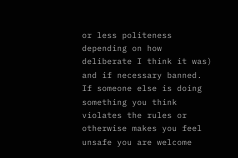or less politeness depending on how deliberate I think it was) and if necessary banned. If someone else is doing something you think violates the rules or otherwise makes you feel unsafe you are welcome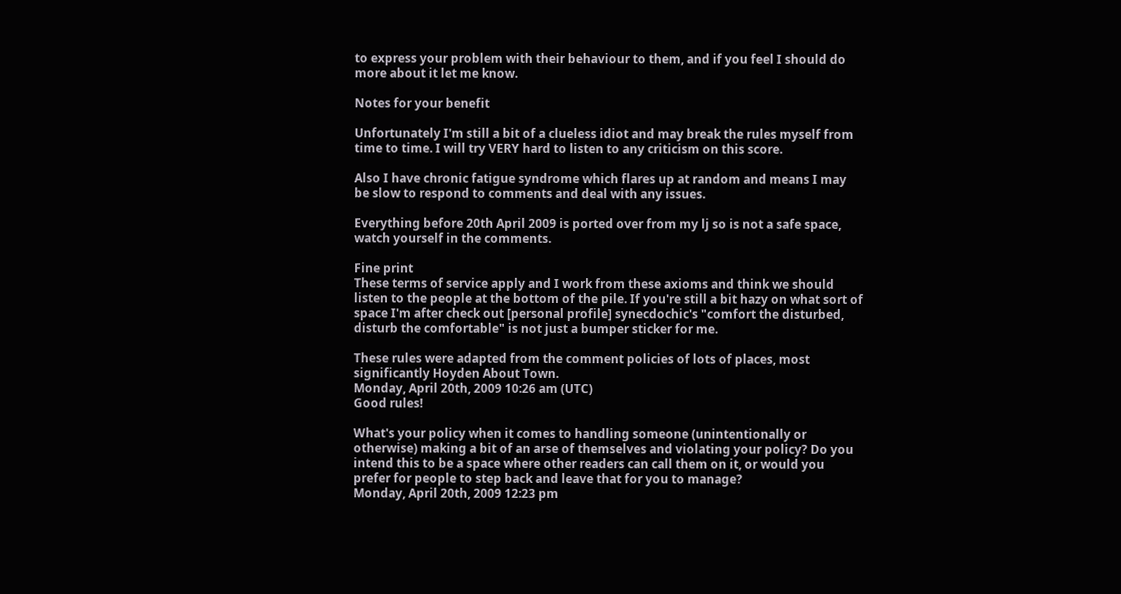to express your problem with their behaviour to them, and if you feel I should do more about it let me know.

Notes for your benefit

Unfortunately I'm still a bit of a clueless idiot and may break the rules myself from time to time. I will try VERY hard to listen to any criticism on this score.

Also I have chronic fatigue syndrome which flares up at random and means I may be slow to respond to comments and deal with any issues.

Everything before 20th April 2009 is ported over from my lj so is not a safe space, watch yourself in the comments.

Fine print
These terms of service apply and I work from these axioms and think we should listen to the people at the bottom of the pile. If you're still a bit hazy on what sort of space I'm after check out [personal profile] synecdochic's "comfort the disturbed, disturb the comfortable" is not just a bumper sticker for me.

These rules were adapted from the comment policies of lots of places, most significantly Hoyden About Town.
Monday, April 20th, 2009 10:26 am (UTC)
Good rules!

What's your policy when it comes to handling someone (unintentionally or otherwise) making a bit of an arse of themselves and violating your policy? Do you intend this to be a space where other readers can call them on it, or would you prefer for people to step back and leave that for you to manage?
Monday, April 20th, 2009 12:23 pm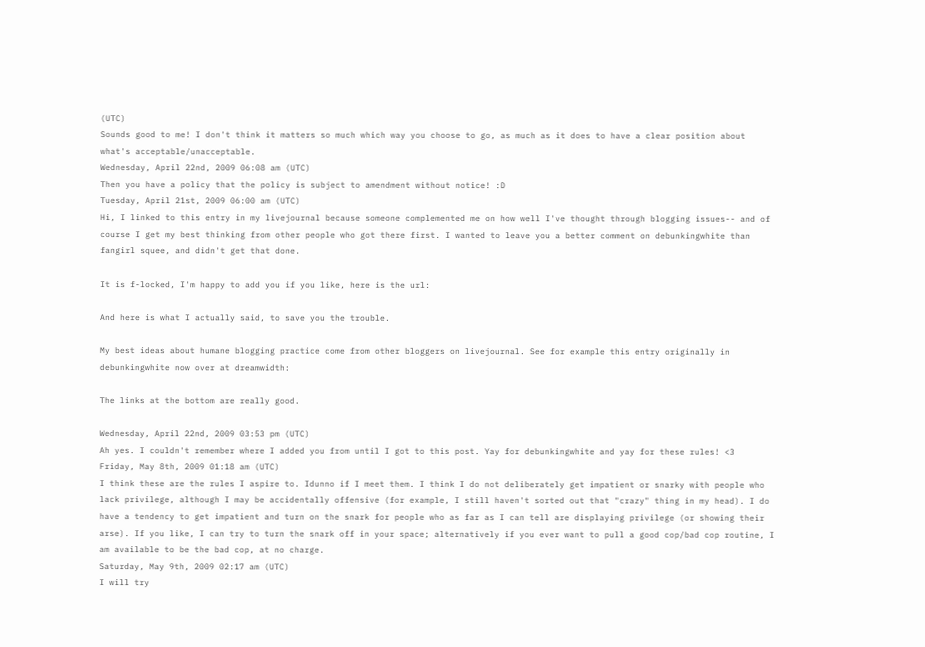(UTC)
Sounds good to me! I don't think it matters so much which way you choose to go, as much as it does to have a clear position about what's acceptable/unacceptable.
Wednesday, April 22nd, 2009 06:08 am (UTC)
Then you have a policy that the policy is subject to amendment without notice! :D
Tuesday, April 21st, 2009 06:00 am (UTC)
Hi, I linked to this entry in my livejournal because someone complemented me on how well I've thought through blogging issues-- and of course I get my best thinking from other people who got there first. I wanted to leave you a better comment on debunkingwhite than fangirl squee, and didn't get that done.

It is f-locked, I'm happy to add you if you like, here is the url:

And here is what I actually said, to save you the trouble.

My best ideas about humane blogging practice come from other bloggers on livejournal. See for example this entry originally in debunkingwhite now over at dreamwidth:

The links at the bottom are really good.

Wednesday, April 22nd, 2009 03:53 pm (UTC)
Ah yes. I couldn't remember where I added you from until I got to this post. Yay for debunkingwhite and yay for these rules! <3
Friday, May 8th, 2009 01:18 am (UTC)
I think these are the rules I aspire to. Idunno if I meet them. I think I do not deliberately get impatient or snarky with people who lack privilege, although I may be accidentally offensive (for example, I still haven't sorted out that "crazy" thing in my head). I do have a tendency to get impatient and turn on the snark for people who as far as I can tell are displaying privilege (or showing their arse). If you like, I can try to turn the snark off in your space; alternatively if you ever want to pull a good cop/bad cop routine, I am available to be the bad cop, at no charge.
Saturday, May 9th, 2009 02:17 am (UTC)
I will try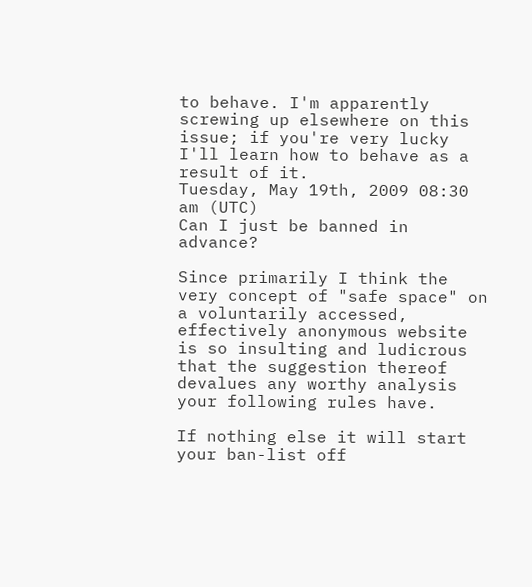to behave. I'm apparently screwing up elsewhere on this issue; if you're very lucky I'll learn how to behave as a result of it.
Tuesday, May 19th, 2009 08:30 am (UTC)
Can I just be banned in advance?

Since primarily I think the very concept of "safe space" on a voluntarily accessed, effectively anonymous website is so insulting and ludicrous that the suggestion thereof devalues any worthy analysis your following rules have.

If nothing else it will start your ban-list off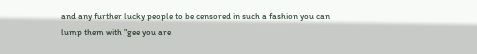and any further lucky people to be censored in such a fashion you can lump them with "gee you are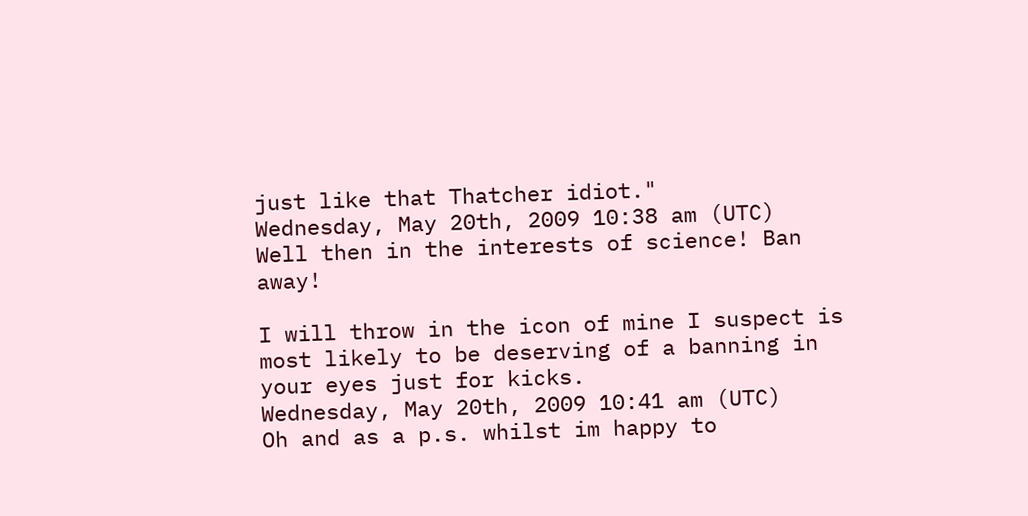just like that Thatcher idiot."
Wednesday, May 20th, 2009 10:38 am (UTC)
Well then in the interests of science! Ban away!

I will throw in the icon of mine I suspect is most likely to be deserving of a banning in your eyes just for kicks.
Wednesday, May 20th, 2009 10:41 am (UTC)
Oh and as a p.s. whilst im happy to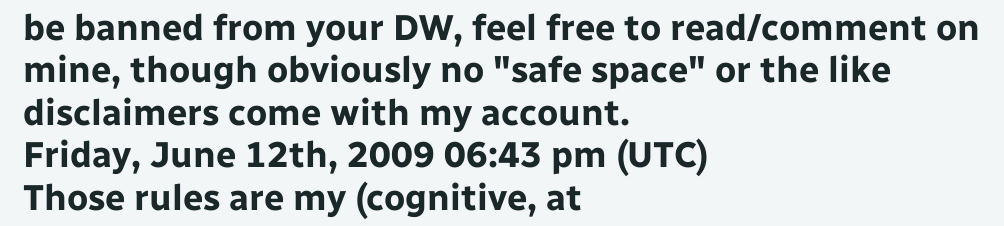be banned from your DW, feel free to read/comment on mine, though obviously no "safe space" or the like disclaimers come with my account.
Friday, June 12th, 2009 06:43 pm (UTC)
Those rules are my (cognitive, at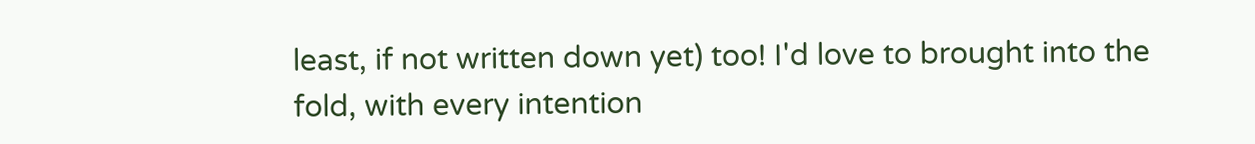least, if not written down yet) too! I'd love to brought into the fold, with every intention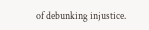of debunking injustice.